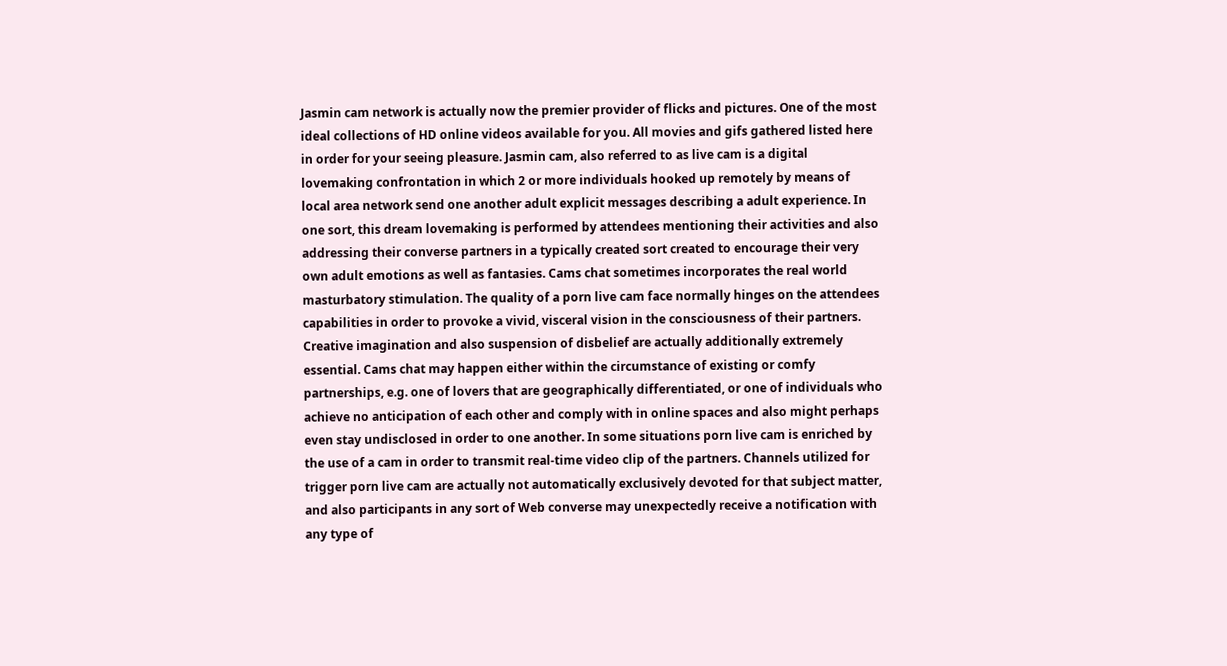Jasmin cam network is actually now the premier provider of flicks and pictures. One of the most ideal collections of HD online videos available for you. All movies and gifs gathered listed here in order for your seeing pleasure. Jasmin cam, also referred to as live cam is a digital lovemaking confrontation in which 2 or more individuals hooked up remotely by means of local area network send one another adult explicit messages describing a adult experience. In one sort, this dream lovemaking is performed by attendees mentioning their activities and also addressing their converse partners in a typically created sort created to encourage their very own adult emotions as well as fantasies. Cams chat sometimes incorporates the real world masturbatory stimulation. The quality of a porn live cam face normally hinges on the attendees capabilities in order to provoke a vivid, visceral vision in the consciousness of their partners. Creative imagination and also suspension of disbelief are actually additionally extremely essential. Cams chat may happen either within the circumstance of existing or comfy partnerships, e.g. one of lovers that are geographically differentiated, or one of individuals who achieve no anticipation of each other and comply with in online spaces and also might perhaps even stay undisclosed in order to one another. In some situations porn live cam is enriched by the use of a cam in order to transmit real-time video clip of the partners. Channels utilized for trigger porn live cam are actually not automatically exclusively devoted for that subject matter, and also participants in any sort of Web converse may unexpectedly receive a notification with any type of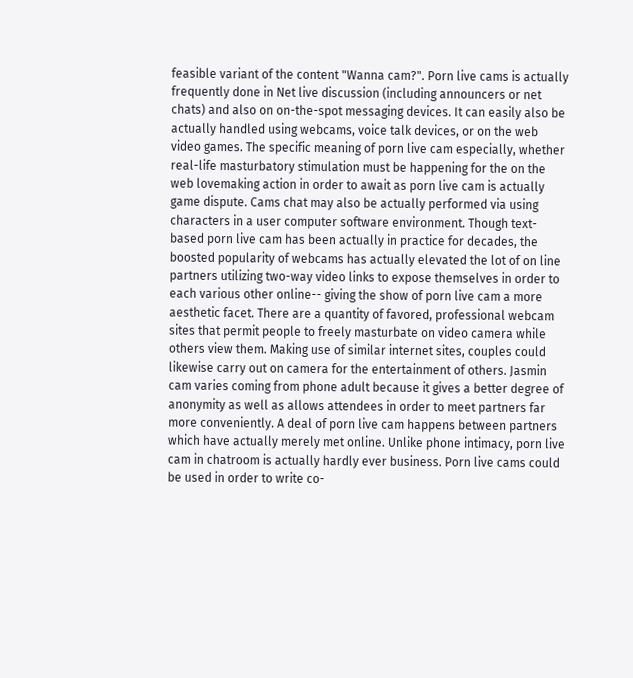feasible variant of the content "Wanna cam?". Porn live cams is actually frequently done in Net live discussion (including announcers or net chats) and also on on-the-spot messaging devices. It can easily also be actually handled using webcams, voice talk devices, or on the web video games. The specific meaning of porn live cam especially, whether real-life masturbatory stimulation must be happening for the on the web lovemaking action in order to await as porn live cam is actually game dispute. Cams chat may also be actually performed via using characters in a user computer software environment. Though text-based porn live cam has been actually in practice for decades, the boosted popularity of webcams has actually elevated the lot of on line partners utilizing two-way video links to expose themselves in order to each various other online-- giving the show of porn live cam a more aesthetic facet. There are a quantity of favored, professional webcam sites that permit people to freely masturbate on video camera while others view them. Making use of similar internet sites, couples could likewise carry out on camera for the entertainment of others. Jasmin cam varies coming from phone adult because it gives a better degree of anonymity as well as allows attendees in order to meet partners far more conveniently. A deal of porn live cam happens between partners which have actually merely met online. Unlike phone intimacy, porn live cam in chatroom is actually hardly ever business. Porn live cams could be used in order to write co-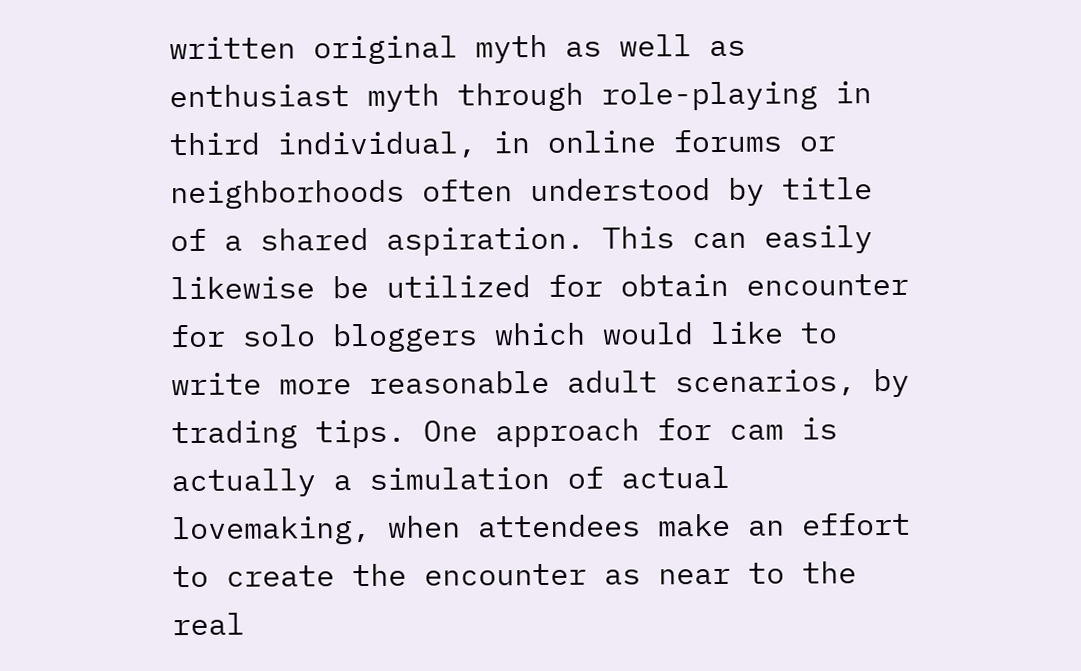written original myth as well as enthusiast myth through role-playing in third individual, in online forums or neighborhoods often understood by title of a shared aspiration. This can easily likewise be utilized for obtain encounter for solo bloggers which would like to write more reasonable adult scenarios, by trading tips. One approach for cam is actually a simulation of actual lovemaking, when attendees make an effort to create the encounter as near to the real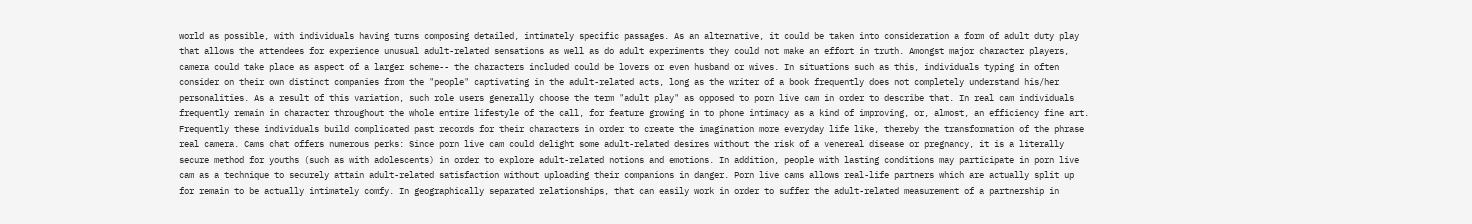world as possible, with individuals having turns composing detailed, intimately specific passages. As an alternative, it could be taken into consideration a form of adult duty play that allows the attendees for experience unusual adult-related sensations as well as do adult experiments they could not make an effort in truth. Amongst major character players, camera could take place as aspect of a larger scheme-- the characters included could be lovers or even husband or wives. In situations such as this, individuals typing in often consider on their own distinct companies from the "people" captivating in the adult-related acts, long as the writer of a book frequently does not completely understand his/her personalities. As a result of this variation, such role users generally choose the term "adult play" as opposed to porn live cam in order to describe that. In real cam individuals frequently remain in character throughout the whole entire lifestyle of the call, for feature growing in to phone intimacy as a kind of improving, or, almost, an efficiency fine art. Frequently these individuals build complicated past records for their characters in order to create the imagination more everyday life like, thereby the transformation of the phrase real camera. Cams chat offers numerous perks: Since porn live cam could delight some adult-related desires without the risk of a venereal disease or pregnancy, it is a literally secure method for youths (such as with adolescents) in order to explore adult-related notions and emotions. In addition, people with lasting conditions may participate in porn live cam as a technique to securely attain adult-related satisfaction without uploading their companions in danger. Porn live cams allows real-life partners which are actually split up for remain to be actually intimately comfy. In geographically separated relationships, that can easily work in order to suffer the adult-related measurement of a partnership in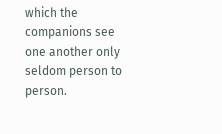which the companions see one another only seldom person to person.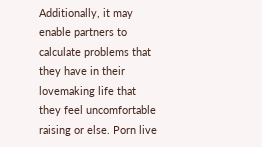Additionally, it may enable partners to calculate problems that they have in their lovemaking life that they feel uncomfortable raising or else. Porn live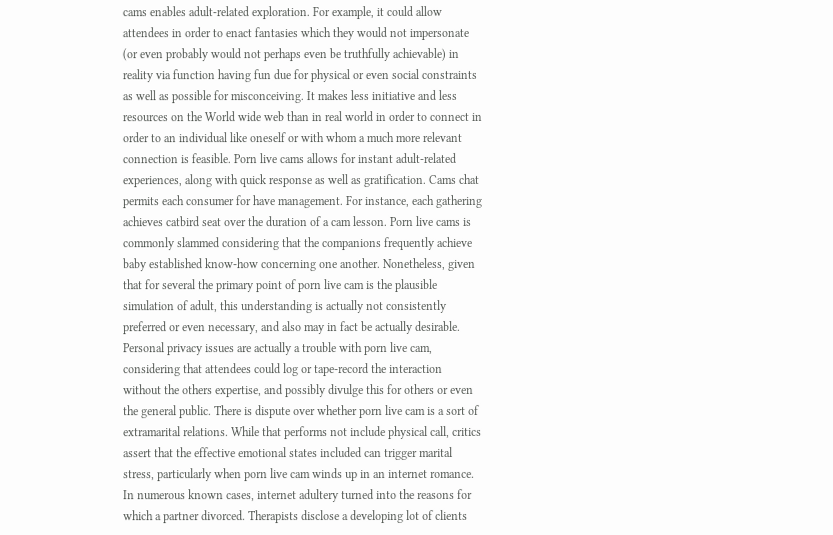cams enables adult-related exploration. For example, it could allow attendees in order to enact fantasies which they would not impersonate (or even probably would not perhaps even be truthfully achievable) in reality via function having fun due for physical or even social constraints as well as possible for misconceiving. It makes less initiative and less resources on the World wide web than in real world in order to connect in order to an individual like oneself or with whom a much more relevant connection is feasible. Porn live cams allows for instant adult-related experiences, along with quick response as well as gratification. Cams chat permits each consumer for have management. For instance, each gathering achieves catbird seat over the duration of a cam lesson. Porn live cams is commonly slammed considering that the companions frequently achieve baby established know-how concerning one another. Nonetheless, given that for several the primary point of porn live cam is the plausible simulation of adult, this understanding is actually not consistently preferred or even necessary, and also may in fact be actually desirable. Personal privacy issues are actually a trouble with porn live cam, considering that attendees could log or tape-record the interaction without the others expertise, and possibly divulge this for others or even the general public. There is dispute over whether porn live cam is a sort of extramarital relations. While that performs not include physical call, critics assert that the effective emotional states included can trigger marital stress, particularly when porn live cam winds up in an internet romance. In numerous known cases, internet adultery turned into the reasons for which a partner divorced. Therapists disclose a developing lot of clients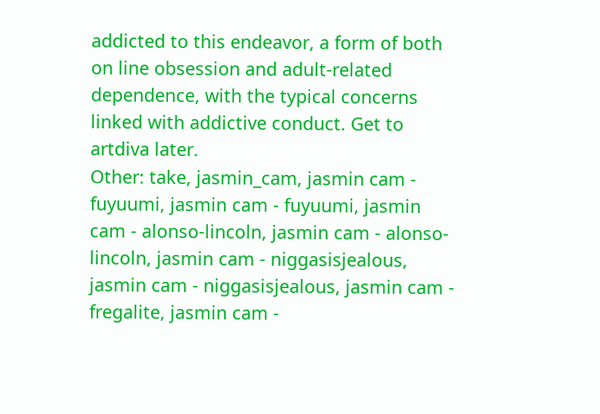addicted to this endeavor, a form of both on line obsession and adult-related dependence, with the typical concerns linked with addictive conduct. Get to artdiva later.
Other: take, jasmin_cam, jasmin cam - fuyuumi, jasmin cam - fuyuumi, jasmin cam - alonso-lincoln, jasmin cam - alonso-lincoln, jasmin cam - niggasisjealous, jasmin cam - niggasisjealous, jasmin cam - fregalite, jasmin cam -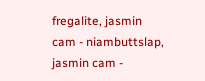fregalite, jasmin cam - niambuttslap, jasmin cam -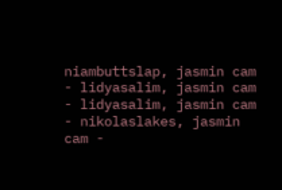niambuttslap, jasmin cam - lidyasalim, jasmin cam - lidyasalim, jasmin cam - nikolaslakes, jasmin cam -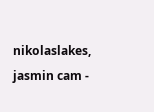nikolaslakes, jasmin cam -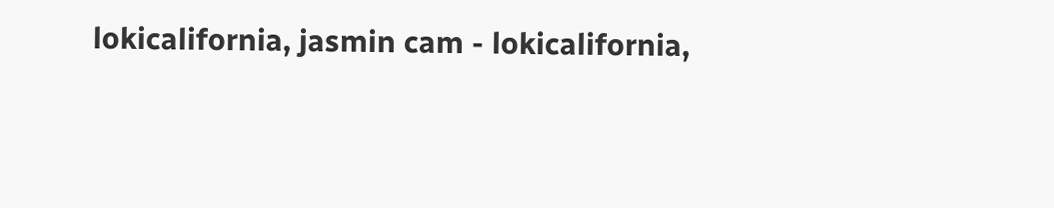lokicalifornia, jasmin cam - lokicalifornia,